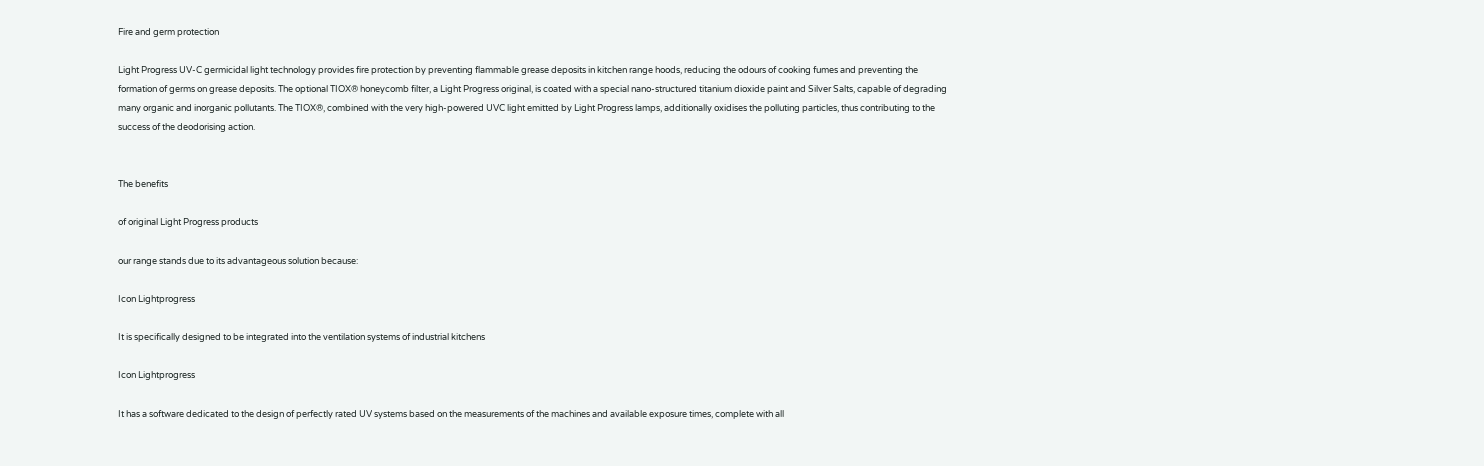Fire and germ protection

Light Progress UV-C germicidal light technology provides fire protection by preventing flammable grease deposits in kitchen range hoods, reducing the odours of cooking fumes and preventing the formation of germs on grease deposits. The optional TIOX® honeycomb filter, a Light Progress original, is coated with a special nano-structured titanium dioxide paint and Silver Salts, capable of degrading many organic and inorganic pollutants. The TIOX®, combined with the very high-powered UVC light emitted by Light Progress lamps, additionally oxidises the polluting particles, thus contributing to the success of the deodorising action.


The benefits

of original Light Progress products

our range stands due to its advantageous solution because:

Icon Lightprogress

It is specifically designed to be integrated into the ventilation systems of industrial kitchens

Icon Lightprogress

It has a software dedicated to the design of perfectly rated UV systems based on the measurements of the machines and available exposure times, complete with all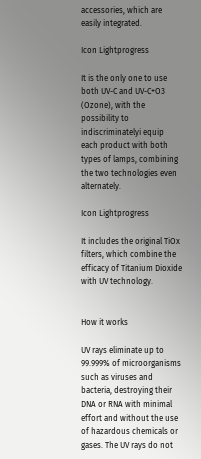accessories, which are easily integrated.

Icon Lightprogress

It is the only one to use both UV-C and UV-C+O3 (Ozone), with the possibility to indiscriminatelyi equip each product with both types of lamps, combining the two technologies even alternately.

Icon Lightprogress

It includes the original TiOx filters, which combine the efficacy of Titanium Dioxide with UV technology.


How it works

UV rays eliminate up to 99.999% of microorganisms such as viruses and bacteria, destroying their DNA or RNA with minimal effort and without the use of hazardous chemicals or gases. The UV rays do not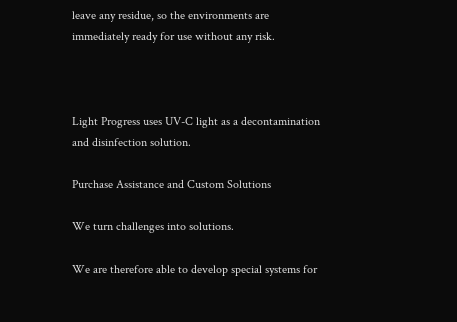leave any residue, so the environments are immediately ready for use without any risk.



Light Progress uses UV-C light as a decontamination and disinfection solution.

Purchase Assistance and Custom Solutions

We turn challenges into solutions.

We are therefore able to develop special systems for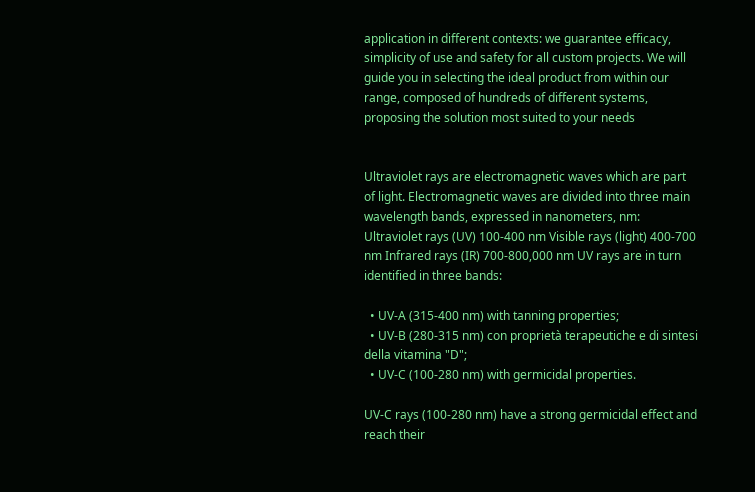application in different contexts: we guarantee efficacy, simplicity of use and safety for all custom projects. We will guide you in selecting the ideal product from within our range, composed of hundreds of different systems, proposing the solution most suited to your needs


Ultraviolet rays are electromagnetic waves which are part of light. Electromagnetic waves are divided into three main wavelength bands, expressed in nanometers, nm: Ultraviolet rays (UV) 100-400 nm Visible rays (light) 400-700 nm Infrared rays (IR) 700-800,000 nm UV rays are in turn identified in three bands:

  • UV-A (315-400 nm) with tanning properties;
  • UV-B (280-315 nm) con proprietà terapeutiche e di sintesi della vitamina "D";
  • UV-C (100-280 nm) with germicidal properties.

UV-C rays (100-280 nm) have a strong germicidal effect and reach their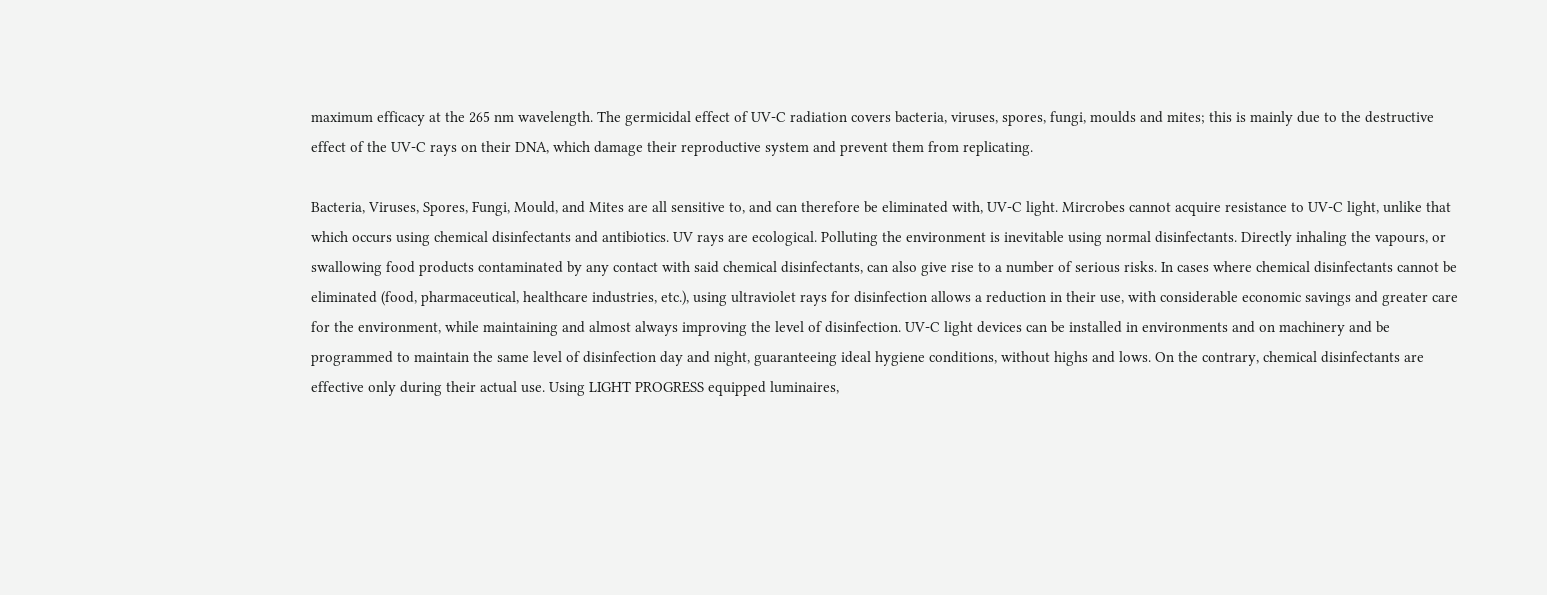maximum efficacy at the 265 nm wavelength. The germicidal effect of UV-C radiation covers bacteria, viruses, spores, fungi, moulds and mites; this is mainly due to the destructive effect of the UV-C rays on their DNA, which damage their reproductive system and prevent them from replicating.

Bacteria, Viruses, Spores, Fungi, Mould, and Mites are all sensitive to, and can therefore be eliminated with, UV-C light. Mircrobes cannot acquire resistance to UV-C light, unlike that which occurs using chemical disinfectants and antibiotics. UV rays are ecological. Polluting the environment is inevitable using normal disinfectants. Directly inhaling the vapours, or swallowing food products contaminated by any contact with said chemical disinfectants, can also give rise to a number of serious risks. In cases where chemical disinfectants cannot be eliminated (food, pharmaceutical, healthcare industries, etc.), using ultraviolet rays for disinfection allows a reduction in their use, with considerable economic savings and greater care for the environment, while maintaining and almost always improving the level of disinfection. UV-C light devices can be installed in environments and on machinery and be programmed to maintain the same level of disinfection day and night, guaranteeing ideal hygiene conditions, without highs and lows. On the contrary, chemical disinfectants are effective only during their actual use. Using LIGHT PROGRESS equipped luminaires,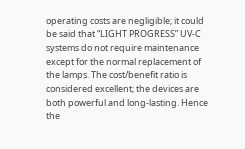operating costs are negligible; it could be said that “LIGHT PROGRESS” UV-C systems do not require maintenance except for the normal replacement of the lamps. The cost/benefit ratio is considered excellent; the devices are both powerful and long-lasting. Hence the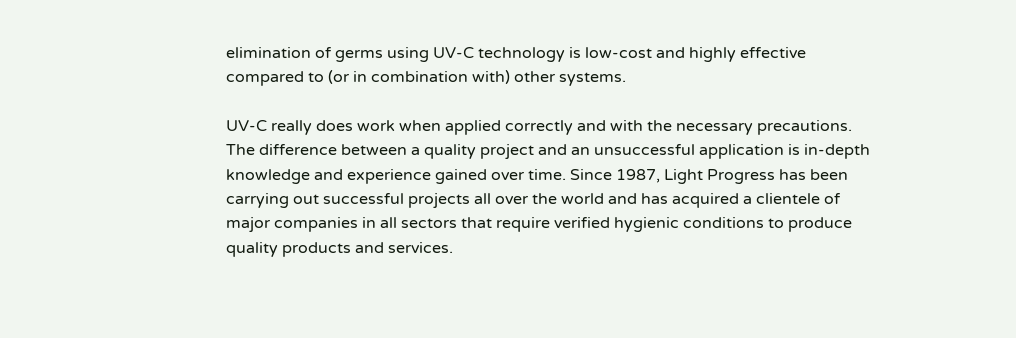elimination of germs using UV-C technology is low-cost and highly effective compared to (or in combination with) other systems.

UV-C really does work when applied correctly and with the necessary precautions. The difference between a quality project and an unsuccessful application is in-depth knowledge and experience gained over time. Since 1987, Light Progress has been carrying out successful projects all over the world and has acquired a clientele of major companies in all sectors that require verified hygienic conditions to produce quality products and services.